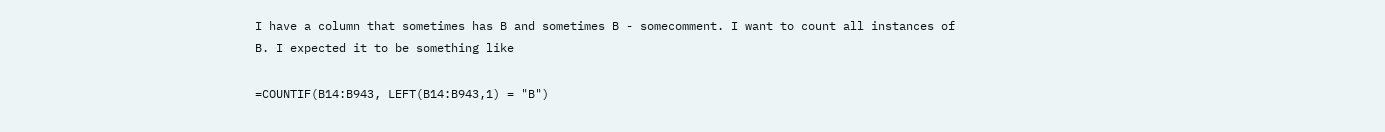I have a column that sometimes has B and sometimes B - somecomment. I want to count all instances of B. I expected it to be something like

=COUNTIF(B14:B943, LEFT(B14:B943,1) = "B")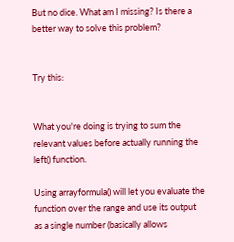But no dice. What am I missing? Is there a better way to solve this problem?


Try this:


What you're doing is trying to sum the relevant values before actually running the left() function.

Using arrayformula() will let you evaluate the function over the range and use its output as a single number (basically allows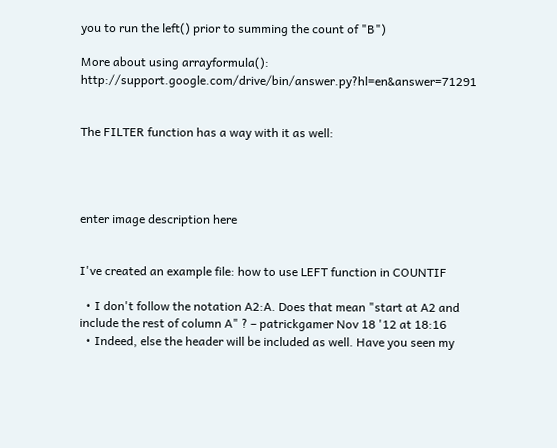you to run the left() prior to summing the count of "B")

More about using arrayformula(): http://support.google.com/drive/bin/answer.py?hl=en&answer=71291


The FILTER function has a way with it as well:




enter image description here


I've created an example file: how to use LEFT function in COUNTIF

  • I don't follow the notation A2:A. Does that mean "start at A2 and include the rest of column A" ? – patrickgamer Nov 18 '12 at 18:16
  • Indeed, else the header will be included as well. Have you seen my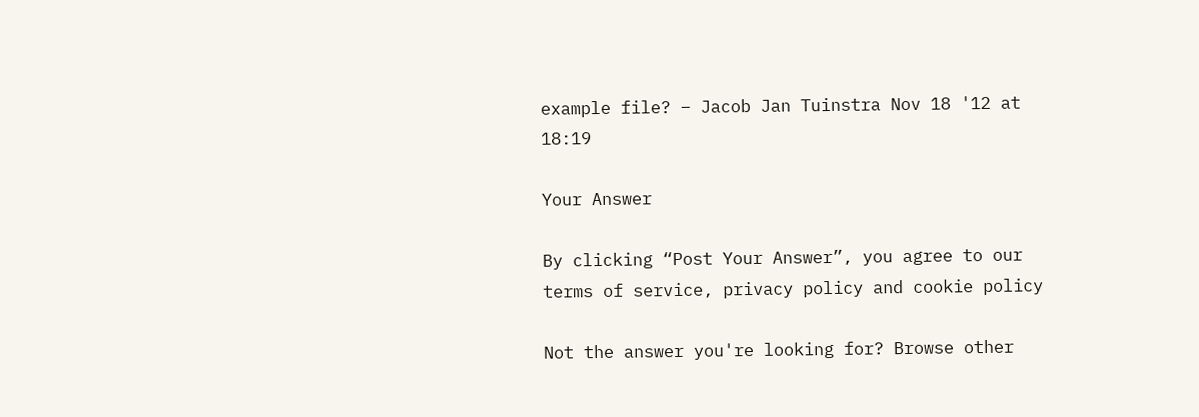example file? – Jacob Jan Tuinstra Nov 18 '12 at 18:19

Your Answer

By clicking “Post Your Answer”, you agree to our terms of service, privacy policy and cookie policy

Not the answer you're looking for? Browse other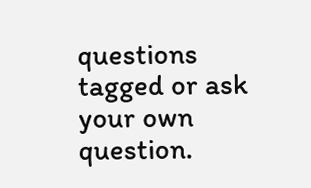questions tagged or ask your own question.